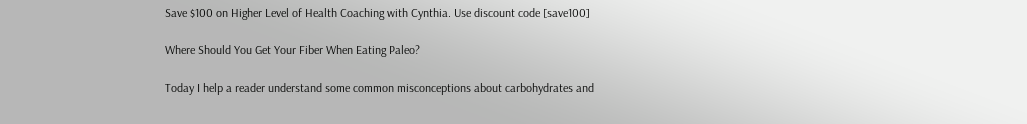Save $100 on Higher Level of Health Coaching with Cynthia. Use discount code [save100]

Where Should You Get Your Fiber When Eating Paleo?

Today I help a reader understand some common misconceptions about carbohydrates and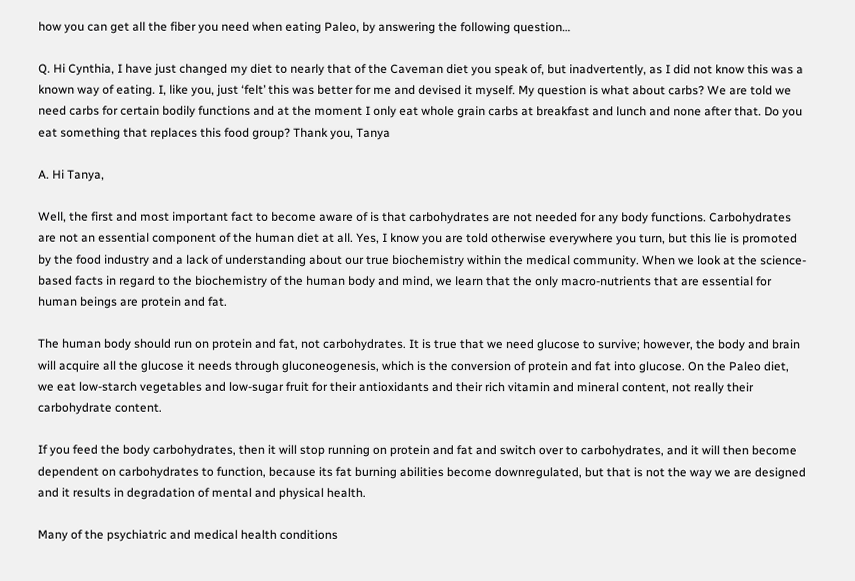how you can get all the fiber you need when eating Paleo, by answering the following question…

Q. Hi Cynthia, I have just changed my diet to nearly that of the Caveman diet you speak of, but inadvertently, as I did not know this was a known way of eating. I, like you, just ‘felt’ this was better for me and devised it myself. My question is what about carbs? We are told we need carbs for certain bodily functions and at the moment I only eat whole grain carbs at breakfast and lunch and none after that. Do you eat something that replaces this food group? Thank you, Tanya

A. Hi Tanya,

Well, the first and most important fact to become aware of is that carbohydrates are not needed for any body functions. Carbohydrates are not an essential component of the human diet at all. Yes, I know you are told otherwise everywhere you turn, but this lie is promoted by the food industry and a lack of understanding about our true biochemistry within the medical community. When we look at the science-based facts in regard to the biochemistry of the human body and mind, we learn that the only macro-nutrients that are essential for human beings are protein and fat.

The human body should run on protein and fat, not carbohydrates. It is true that we need glucose to survive; however, the body and brain will acquire all the glucose it needs through gluconeogenesis, which is the conversion of protein and fat into glucose. On the Paleo diet, we eat low-starch vegetables and low-sugar fruit for their antioxidants and their rich vitamin and mineral content, not really their carbohydrate content.

If you feed the body carbohydrates, then it will stop running on protein and fat and switch over to carbohydrates, and it will then become dependent on carbohydrates to function, because its fat burning abilities become downregulated, but that is not the way we are designed and it results in degradation of mental and physical health.

Many of the psychiatric and medical health conditions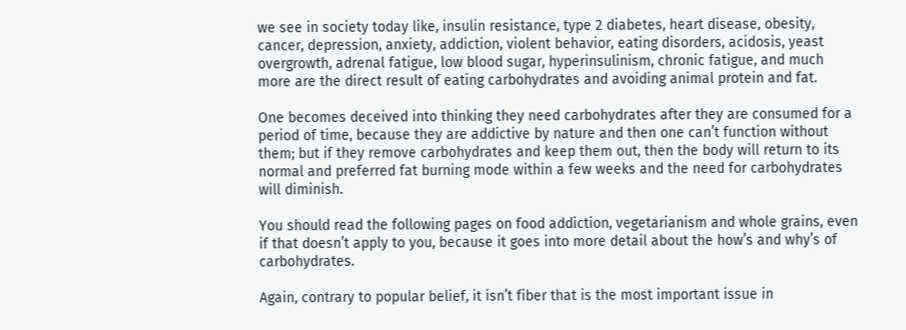we see in society today like, insulin resistance, type 2 diabetes, heart disease, obesity, cancer, depression, anxiety, addiction, violent behavior, eating disorders, acidosis, yeast overgrowth, adrenal fatigue, low blood sugar, hyperinsulinism, chronic fatigue, and much more are the direct result of eating carbohydrates and avoiding animal protein and fat.

One becomes deceived into thinking they need carbohydrates after they are consumed for a period of time, because they are addictive by nature and then one can’t function without them; but if they remove carbohydrates and keep them out, then the body will return to its normal and preferred fat burning mode within a few weeks and the need for carbohydrates will diminish.

You should read the following pages on food addiction, vegetarianism and whole grains, even if that doesn’t apply to you, because it goes into more detail about the how’s and why’s of carbohydrates.

Again, contrary to popular belief, it isn’t fiber that is the most important issue in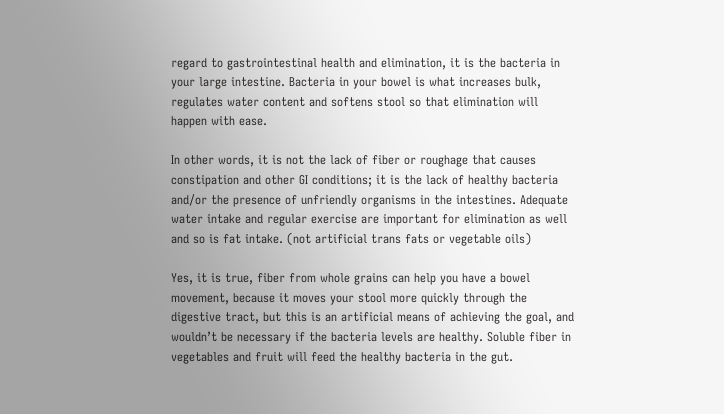regard to gastrointestinal health and elimination, it is the bacteria in your large intestine. Bacteria in your bowel is what increases bulk, regulates water content and softens stool so that elimination will happen with ease.

In other words, it is not the lack of fiber or roughage that causes constipation and other GI conditions; it is the lack of healthy bacteria and/or the presence of unfriendly organisms in the intestines. Adequate water intake and regular exercise are important for elimination as well and so is fat intake. (not artificial trans fats or vegetable oils)

Yes, it is true, fiber from whole grains can help you have a bowel movement, because it moves your stool more quickly through the digestive tract, but this is an artificial means of achieving the goal, and wouldn’t be necessary if the bacteria levels are healthy. Soluble fiber in vegetables and fruit will feed the healthy bacteria in the gut.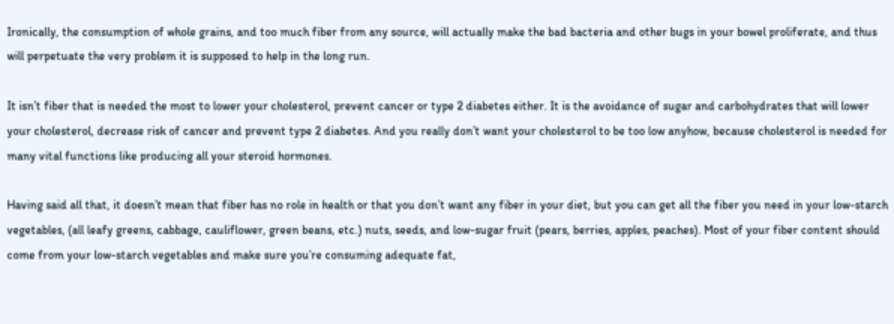Ironically, the consumption of whole grains, and too much fiber from any source, will actually make the bad bacteria and other bugs in your bowel proliferate, and thus will perpetuate the very problem it is supposed to help in the long run.

It isn’t fiber that is needed the most to lower your cholesterol, prevent cancer or type 2 diabetes either. It is the avoidance of sugar and carbohydrates that will lower your cholesterol, decrease risk of cancer and prevent type 2 diabetes. And you really don’t want your cholesterol to be too low anyhow, because cholesterol is needed for many vital functions like producing all your steroid hormones.

Having said all that, it doesn’t mean that fiber has no role in health or that you don’t want any fiber in your diet, but you can get all the fiber you need in your low-starch vegetables, (all leafy greens, cabbage, cauliflower, green beans, etc.) nuts, seeds, and low-sugar fruit (pears, berries, apples, peaches). Most of your fiber content should come from your low-starch vegetables and make sure you’re consuming adequate fat,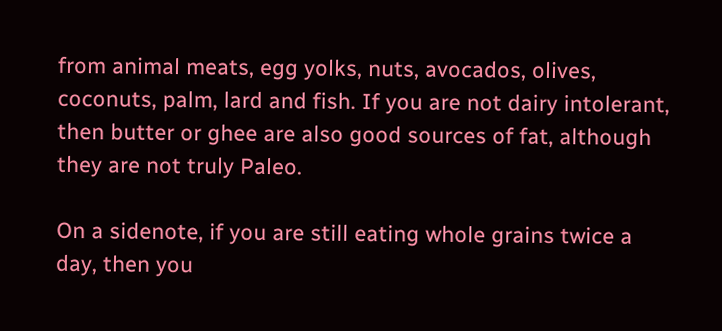from animal meats, egg yolks, nuts, avocados, olives, coconuts, palm, lard and fish. If you are not dairy intolerant, then butter or ghee are also good sources of fat, although they are not truly Paleo.

On a sidenote, if you are still eating whole grains twice a day, then you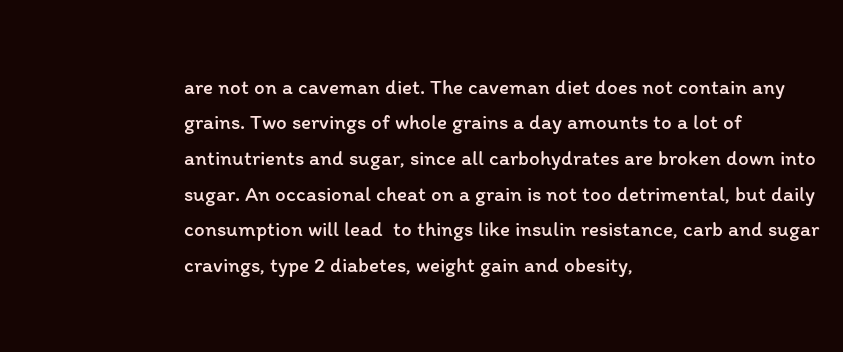are not on a caveman diet. The caveman diet does not contain any grains. Two servings of whole grains a day amounts to a lot of antinutrients and sugar, since all carbohydrates are broken down into sugar. An occasional cheat on a grain is not too detrimental, but daily consumption will lead  to things like insulin resistance, carb and sugar cravings, type 2 diabetes, weight gain and obesity,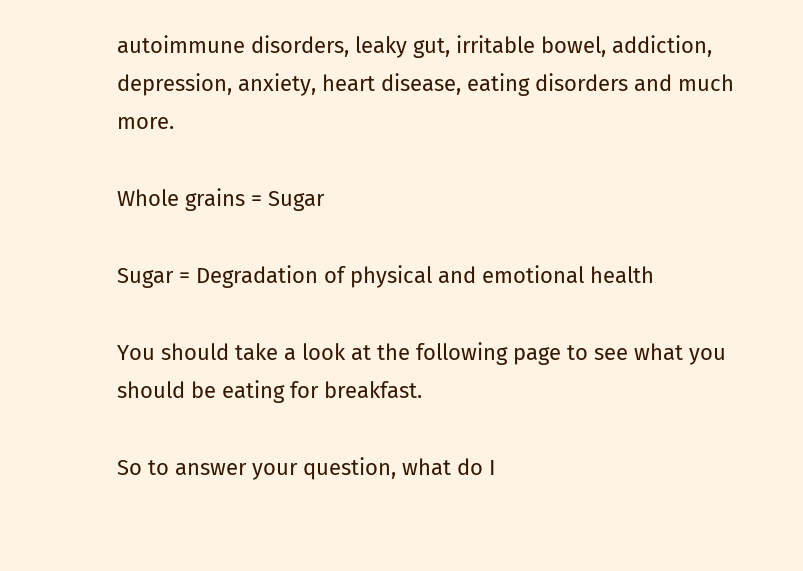autoimmune disorders, leaky gut, irritable bowel, addiction, depression, anxiety, heart disease, eating disorders and much more.

Whole grains = Sugar

Sugar = Degradation of physical and emotional health

You should take a look at the following page to see what you should be eating for breakfast.

So to answer your question, what do I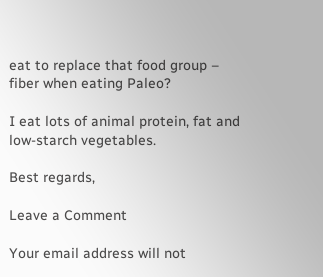eat to replace that food group – fiber when eating Paleo?

I eat lots of animal protein, fat and low-starch vegetables.

Best regards,

Leave a Comment

Your email address will not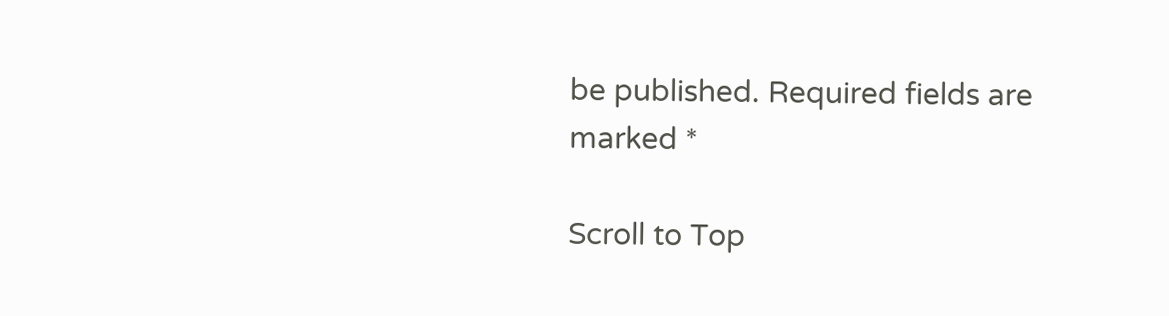be published. Required fields are marked *

Scroll to Top